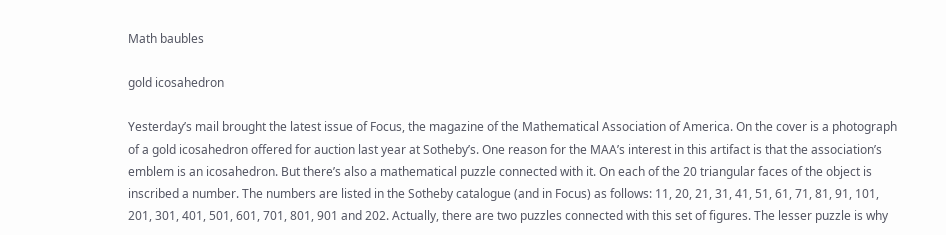Math baubles

gold icosahedron

Yesterday’s mail brought the latest issue of Focus, the magazine of the Mathematical Association of America. On the cover is a photograph of a gold icosahedron offered for auction last year at Sotheby’s. One reason for the MAA’s interest in this artifact is that the association’s emblem is an icosahedron. But there’s also a mathematical puzzle connected with it. On each of the 20 triangular faces of the object is inscribed a number. The numbers are listed in the Sotheby catalogue (and in Focus) as follows: 11, 20, 21, 31, 41, 51, 61, 71, 81, 91, 101, 201, 301, 401, 501, 601, 701, 801, 901 and 202. Actually, there are two puzzles connected with this set of figures. The lesser puzzle is why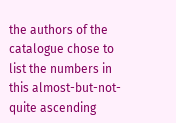the authors of the catalogue chose to list the numbers in this almost-but-not-quite ascending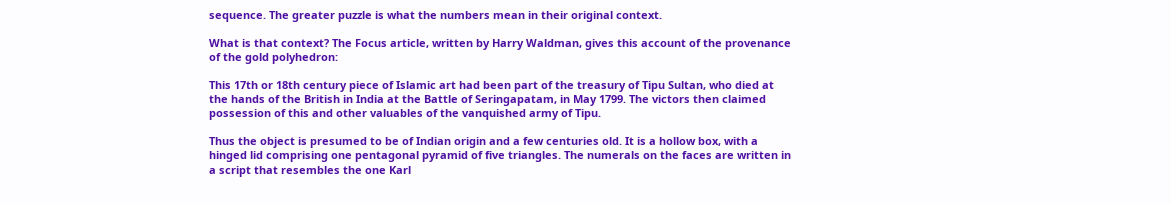sequence. The greater puzzle is what the numbers mean in their original context.

What is that context? The Focus article, written by Harry Waldman, gives this account of the provenance of the gold polyhedron:

This 17th or 18th century piece of Islamic art had been part of the treasury of Tipu Sultan, who died at the hands of the British in India at the Battle of Seringapatam, in May 1799. The victors then claimed possession of this and other valuables of the vanquished army of Tipu.

Thus the object is presumed to be of Indian origin and a few centuries old. It is a hollow box, with a hinged lid comprising one pentagonal pyramid of five triangles. The numerals on the faces are written in a script that resembles the one Karl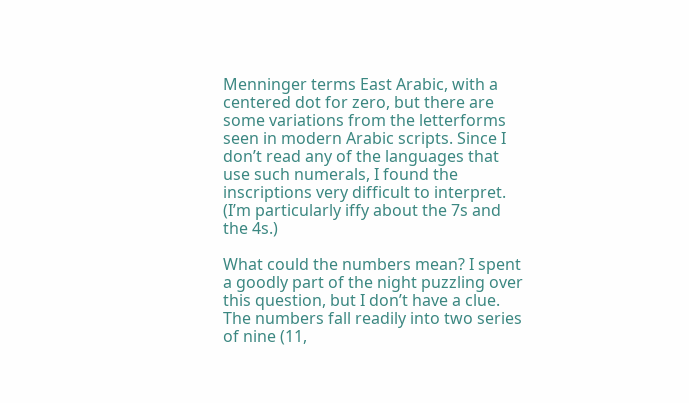Menninger terms East Arabic, with a centered dot for zero, but there are some variations from the letterforms seen in modern Arabic scripts. Since I don’t read any of the languages that use such numerals, I found the inscriptions very difficult to interpret. (I’m particularly iffy about the 7s and the 4s.)

What could the numbers mean? I spent a goodly part of the night puzzling over this question, but I don’t have a clue. The numbers fall readily into two series of nine (11,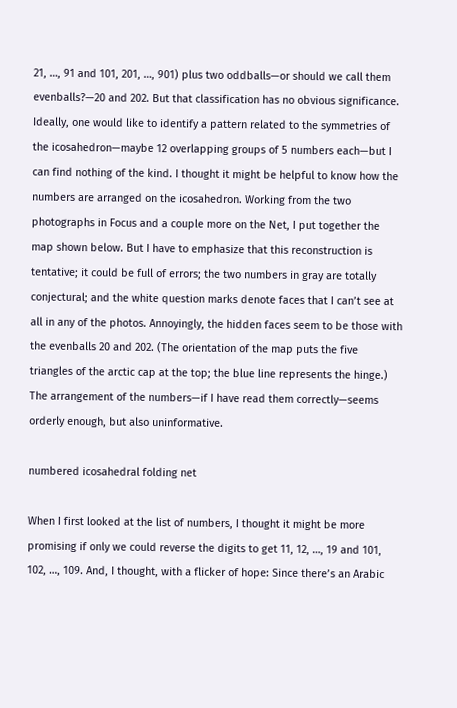21, …, 91 and 101, 201, …, 901) plus two oddballs—or should we call them evenballs?—20 and 202. But that classification has no obvious significance. Ideally, one would like to identify a pattern related to the symmetries of the icosahedron—maybe 12 overlapping groups of 5 numbers each—but I can find nothing of the kind. I thought it might be helpful to know how the numbers are arranged on the icosahedron. Working from the two photographs in Focus and a couple more on the Net, I put together the map shown below. But I have to emphasize that this reconstruction is tentative; it could be full of errors; the two numbers in gray are totally conjectural; and the white question marks denote faces that I can’t see at all in any of the photos. Annoyingly, the hidden faces seem to be those with the evenballs 20 and 202. (The orientation of the map puts the five triangles of the arctic cap at the top; the blue line represents the hinge.) The arrangement of the numbers—if I have read them correctly—seems orderly enough, but also uninformative.

numbered icosahedral folding net

When I first looked at the list of numbers, I thought it might be more promising if only we could reverse the digits to get 11, 12, …, 19 and 101, 102, …, 109. And, I thought, with a flicker of hope: Since there’s an Arabic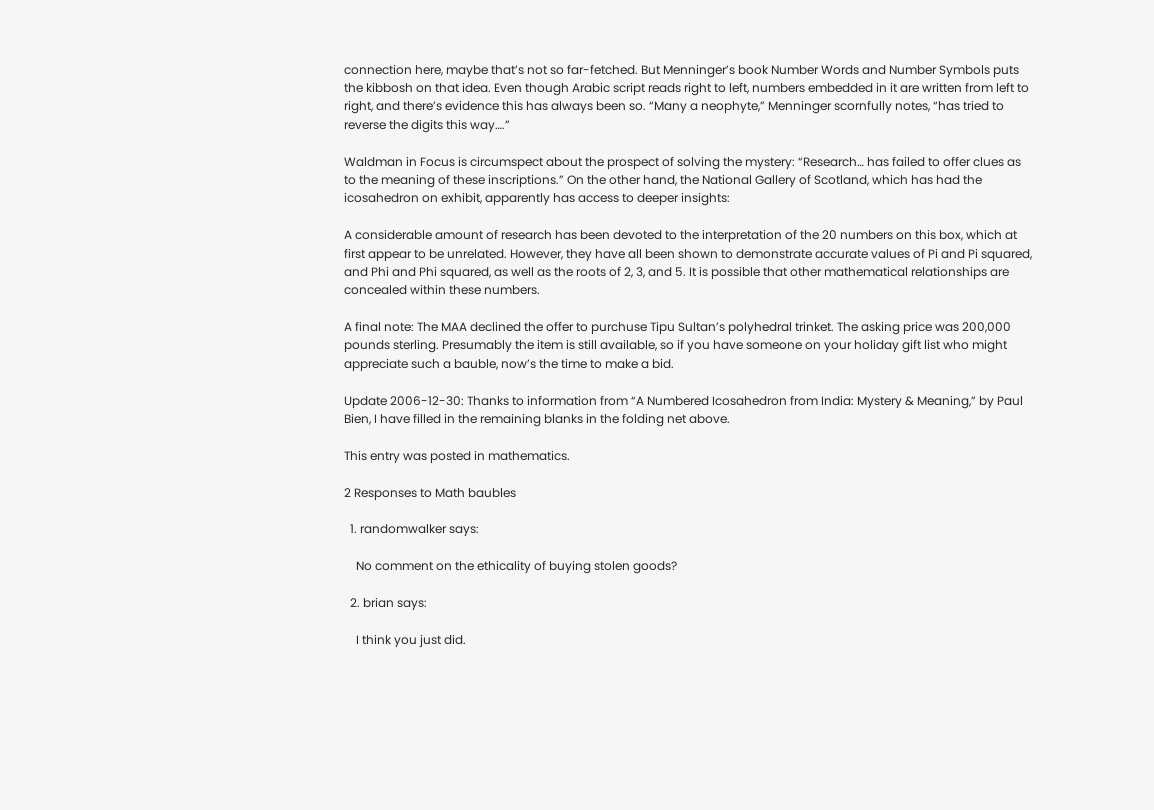connection here, maybe that’s not so far-fetched. But Menninger’s book Number Words and Number Symbols puts the kibbosh on that idea. Even though Arabic script reads right to left, numbers embedded in it are written from left to right, and there’s evidence this has always been so. “Many a neophyte,” Menninger scornfully notes, “has tried to reverse the digits this way….”

Waldman in Focus is circumspect about the prospect of solving the mystery: “Research… has failed to offer clues as to the meaning of these inscriptions.” On the other hand, the National Gallery of Scotland, which has had the icosahedron on exhibit, apparently has access to deeper insights:

A considerable amount of research has been devoted to the interpretation of the 20 numbers on this box, which at first appear to be unrelated. However, they have all been shown to demonstrate accurate values of Pi and Pi squared, and Phi and Phi squared, as well as the roots of 2, 3, and 5. It is possible that other mathematical relationships are concealed within these numbers.

A final note: The MAA declined the offer to purchuse Tipu Sultan’s polyhedral trinket. The asking price was 200,000 pounds sterling. Presumably the item is still available, so if you have someone on your holiday gift list who might appreciate such a bauble, now’s the time to make a bid.

Update 2006-12-30: Thanks to information from “A Numbered Icosahedron from India: Mystery & Meaning,” by Paul Bien, I have filled in the remaining blanks in the folding net above.

This entry was posted in mathematics.

2 Responses to Math baubles

  1. randomwalker says:

    No comment on the ethicality of buying stolen goods?

  2. brian says:

    I think you just did.